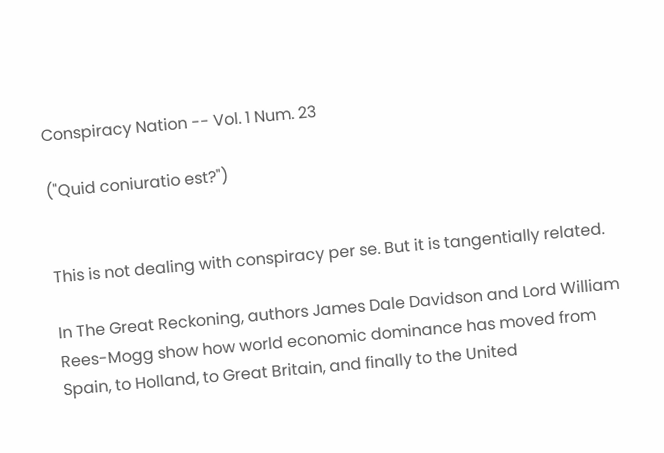Conspiracy Nation -- Vol. 1 Num. 23

("Quid coniuratio est?")


This is not dealing with conspiracy per se. But it is tangentially related.

In The Great Reckoning, authors James Dale Davidson and Lord William Rees-Mogg show how world economic dominance has moved from Spain, to Holland, to Great Britain, and finally to the United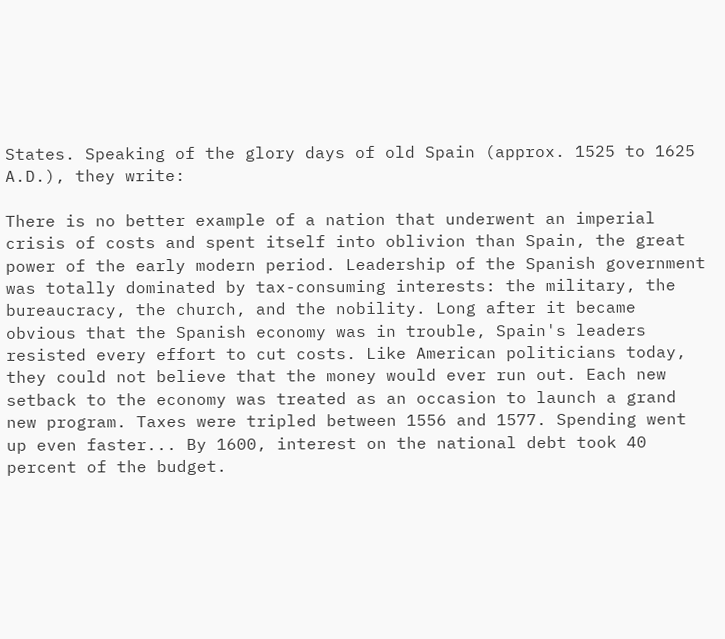States. Speaking of the glory days of old Spain (approx. 1525 to 1625 A.D.), they write:

There is no better example of a nation that underwent an imperial crisis of costs and spent itself into oblivion than Spain, the great power of the early modern period. Leadership of the Spanish government was totally dominated by tax-consuming interests: the military, the bureaucracy, the church, and the nobility. Long after it became obvious that the Spanish economy was in trouble, Spain's leaders resisted every effort to cut costs. Like American politicians today, they could not believe that the money would ever run out. Each new setback to the economy was treated as an occasion to launch a grand new program. Taxes were tripled between 1556 and 1577. Spending went up even faster... By 1600, interest on the national debt took 40 percent of the budget.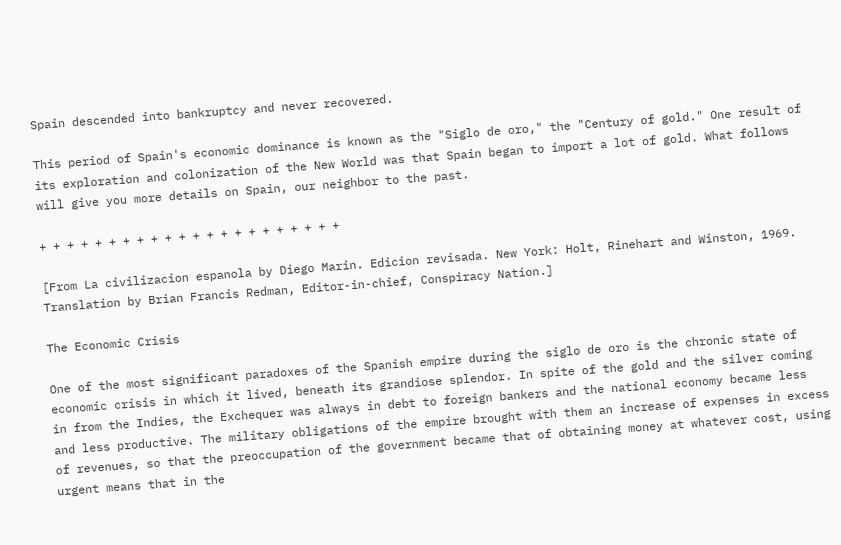Spain descended into bankruptcy and never recovered.

This period of Spain's economic dominance is known as the "Siglo de oro," the "Century of gold." One result of its exploration and colonization of the New World was that Spain began to import a lot of gold. What follows will give you more details on Spain, our neighbor to the past.

+ + + + + + + + + + + + + + + + + + + + + +

[From La civilizacion espanola by Diego Marin. Edicion revisada. New York: Holt, Rinehart and Winston, 1969. Translation by Brian Francis Redman, Editor-in-chief, Conspiracy Nation.]

The Economic Crisis

One of the most significant paradoxes of the Spanish empire during the siglo de oro is the chronic state of economic crisis in which it lived, beneath its grandiose splendor. In spite of the gold and the silver coming in from the Indies, the Exchequer was always in debt to foreign bankers and the national economy became less and less productive. The military obligations of the empire brought with them an increase of expenses in excess of revenues, so that the preoccupation of the government became that of obtaining money at whatever cost, using urgent means that in the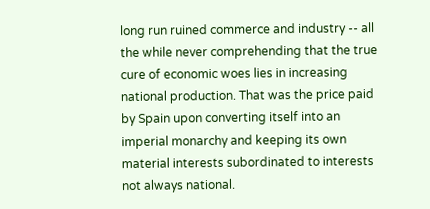long run ruined commerce and industry -- all the while never comprehending that the true cure of economic woes lies in increasing national production. That was the price paid by Spain upon converting itself into an imperial monarchy and keeping its own material interests subordinated to interests not always national.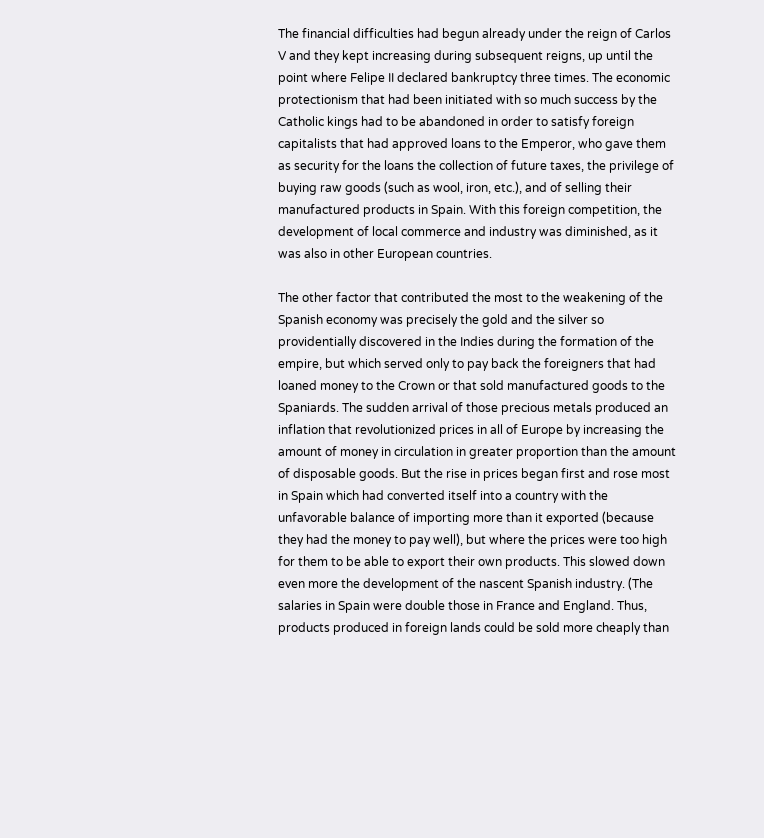The financial difficulties had begun already under the reign of Carlos V and they kept increasing during subsequent reigns, up until the point where Felipe II declared bankruptcy three times. The economic protectionism that had been initiated with so much success by the Catholic kings had to be abandoned in order to satisfy foreign capitalists that had approved loans to the Emperor, who gave them as security for the loans the collection of future taxes, the privilege of buying raw goods (such as wool, iron, etc.), and of selling their manufactured products in Spain. With this foreign competition, the development of local commerce and industry was diminished, as it was also in other European countries.

The other factor that contributed the most to the weakening of the Spanish economy was precisely the gold and the silver so providentially discovered in the Indies during the formation of the empire, but which served only to pay back the foreigners that had loaned money to the Crown or that sold manufactured goods to the Spaniards. The sudden arrival of those precious metals produced an inflation that revolutionized prices in all of Europe by increasing the amount of money in circulation in greater proportion than the amount of disposable goods. But the rise in prices began first and rose most in Spain which had converted itself into a country with the unfavorable balance of importing more than it exported (because they had the money to pay well), but where the prices were too high for them to be able to export their own products. This slowed down even more the development of the nascent Spanish industry. (The salaries in Spain were double those in France and England. Thus, products produced in foreign lands could be sold more cheaply than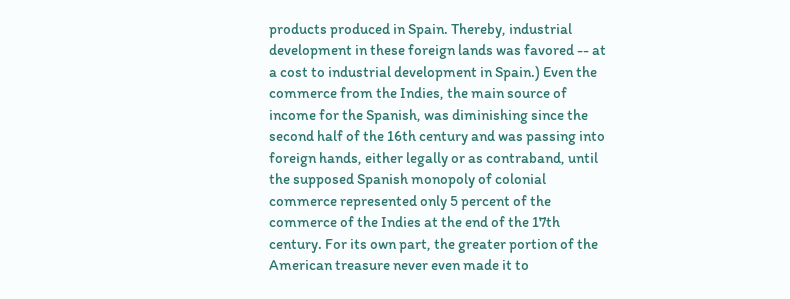products produced in Spain. Thereby, industrial development in these foreign lands was favored -- at a cost to industrial development in Spain.) Even the commerce from the Indies, the main source of income for the Spanish, was diminishing since the second half of the 16th century and was passing into foreign hands, either legally or as contraband, until the supposed Spanish monopoly of colonial commerce represented only 5 percent of the commerce of the Indies at the end of the 17th century. For its own part, the greater portion of the American treasure never even made it to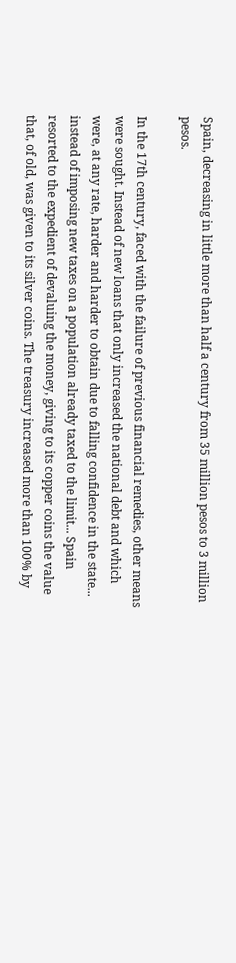Spain, decreasing in little more than half a century from 35 million pesos to 3 million pesos.

In the 17th century, faced with the failure of previous financial remedies, other means were sought. Instead of new loans that only increased the national debt and which were, at any rate, harder and harder to obtain due to falling confidence in the state... instead of imposing new taxes on a population already taxed to the limit... Spain resorted to the expedient of devaluing the money, giving to its copper coins the value that, of old, was given to its silver coins. The treasury increased more than 100% by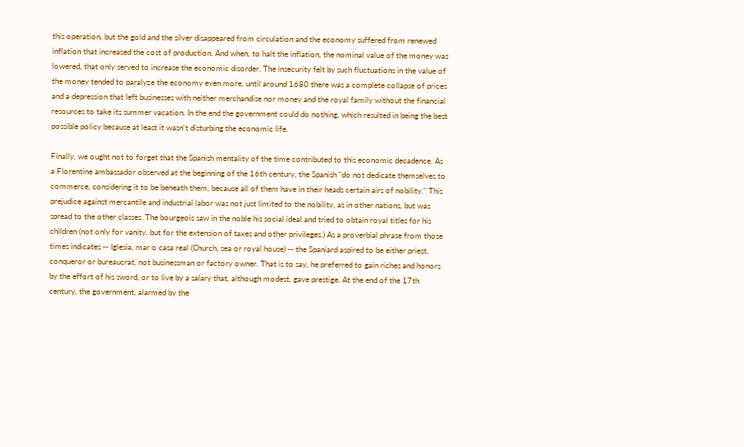this operation, but the gold and the silver disappeared from circulation and the economy suffered from renewed inflation that increased the cost of production. And when, to halt the inflation, the nominal value of the money was lowered, that only served to increase the economic disorder. The insecurity felt by such fluctuations in the value of the money tended to paralyze the economy even more, until around 1680 there was a complete collapse of prices and a depression that left businesses with neither merchandise nor money and the royal family without the financial resources to take its summer vacation. In the end the government could do nothing, which resulted in being the best possible policy because at least it wasn't disturbing the economic life.

Finally, we ought not to forget that the Spanish mentality of the time contributed to this economic decadence. As a Florentine ambassador observed at the beginning of the 16th century, the Spanish "do not dedicate themselves to commerce, considering it to be beneath them, because all of them have in their heads certain airs of nobility." This prejudice against mercantile and industrial labor was not just limited to the nobility, as in other nations, but was spread to the other classes. The bourgeois saw in the noble his social ideal and tried to obtain royal titles for his children (not only for vanity, but for the extension of taxes and other privileges.) As a proverbial phrase from those times indicates -- Iglesia, mar o casa real (Church, sea or royal house) -- the Spaniard aspired to be either priest, conqueror or bureaucrat, not businessman or factory owner. That is to say, he preferred to gain riches and honors by the effort of his sword, or to live by a salary that, although modest, gave prestige. At the end of the 17th century, the government, alarmed by the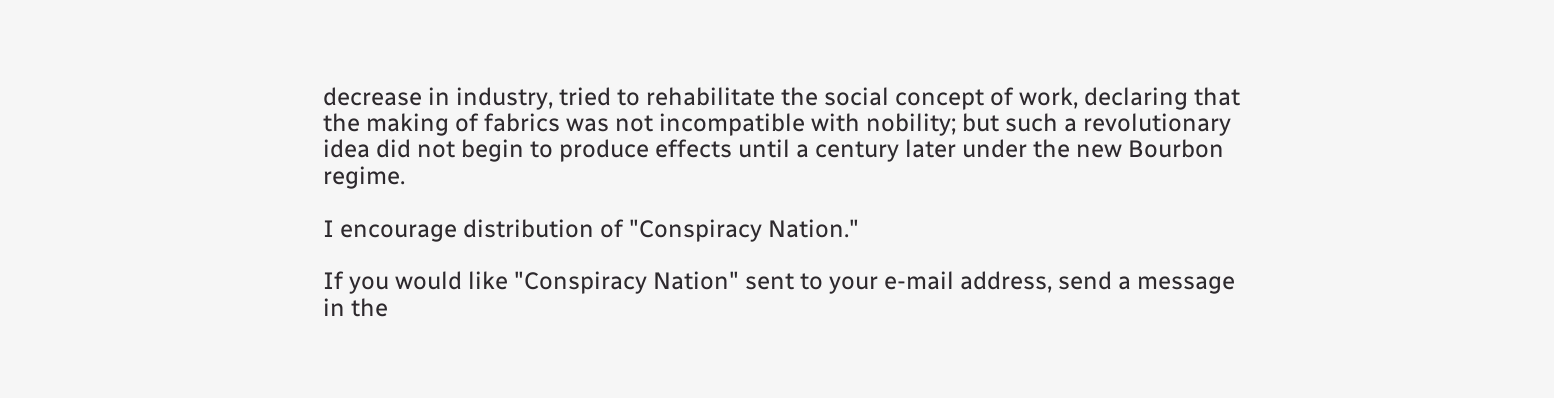decrease in industry, tried to rehabilitate the social concept of work, declaring that the making of fabrics was not incompatible with nobility; but such a revolutionary idea did not begin to produce effects until a century later under the new Bourbon regime.

I encourage distribution of "Conspiracy Nation."

If you would like "Conspiracy Nation" sent to your e-mail address, send a message in the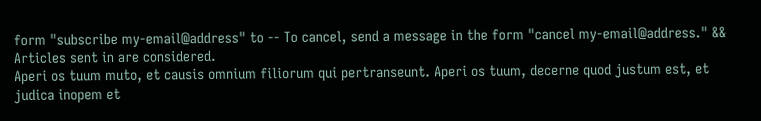form "subscribe my-email@address" to -- To cancel, send a message in the form "cancel my-email@address." && Articles sent in are considered.
Aperi os tuum muto, et causis omnium filiorum qui pertranseunt. Aperi os tuum, decerne quod justum est, et judica inopem et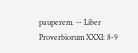pauperem. -- Liber Proverbiorum XXXI: 8-9